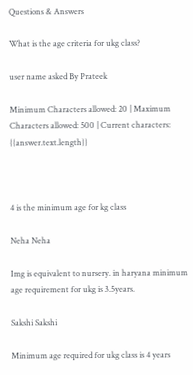Questions & Answers

What is the age criteria for ukg class?

user name asked By Prateek

Minimum Characters allowed: 20 | Maximum Characters allowed: 500 | Current characters: {{answer.text.length}}



4 is the minimum age for kg class

Neha Neha

Img is equivalent to nursery. in haryana minimum age requirement for ukg is 3.5years.

Sakshi Sakshi

Minimum age required for ukg class is 4 years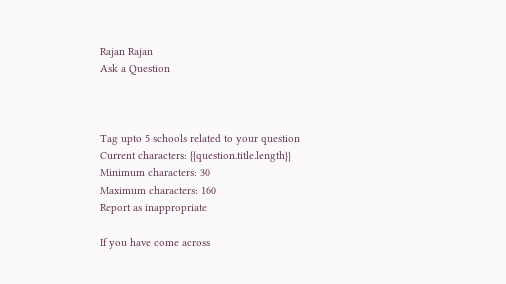Rajan Rajan
Ask a Question



Tag upto 5 schools related to your question
Current characters: {{question.title.length}}
Minimum characters: 30
Maximum characters: 160
Report as inappropriate

If you have come across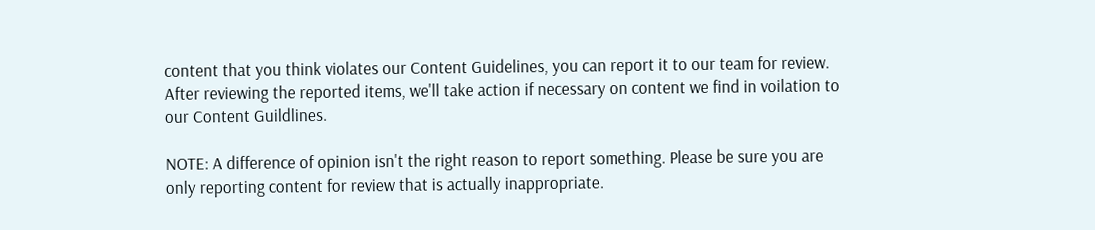content that you think violates our Content Guidelines, you can report it to our team for review. After reviewing the reported items, we'll take action if necessary on content we find in voilation to our Content Guildlines.

NOTE: A difference of opinion isn't the right reason to report something. Please be sure you are only reporting content for review that is actually inappropriate.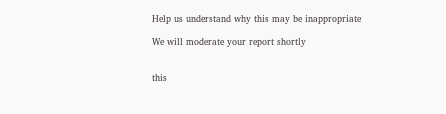Help us understand why this may be inappropriate

We will moderate your report shortly


this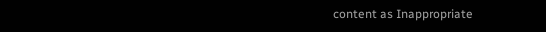content as Inappropriate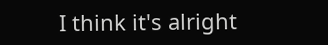I think it's alright